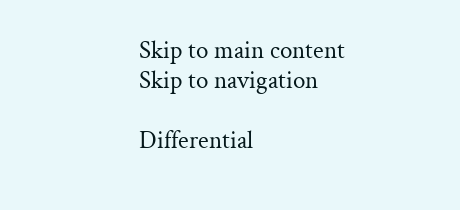Skip to main content Skip to navigation

Differential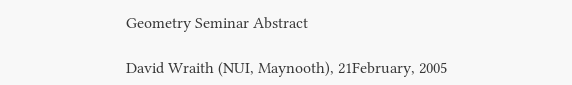Geometry Seminar Abstract

David Wraith (NUI, Maynooth), 21February, 2005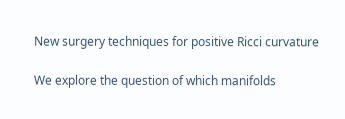New surgery techniques for positive Ricci curvature

We explore the question of which manifolds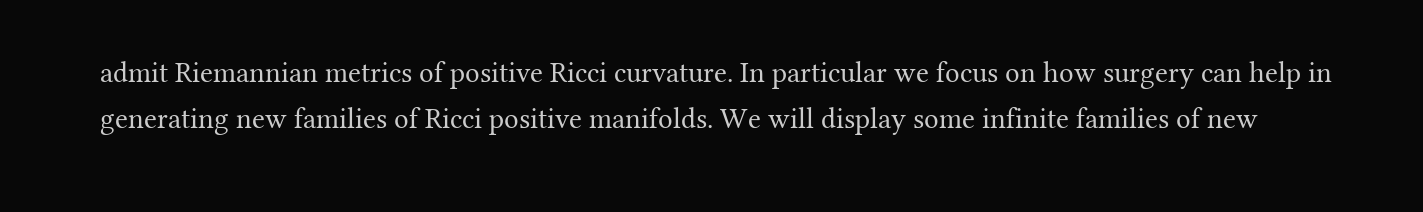admit Riemannian metrics of positive Ricci curvature. In particular we focus on how surgery can help in generating new families of Ricci positive manifolds. We will display some infinite families of new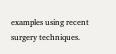examples using recent surgery techniques.